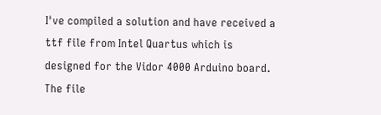I've compiled a solution and have received a ttf file from Intel Quartus which is designed for the Vidor 4000 Arduino board. The file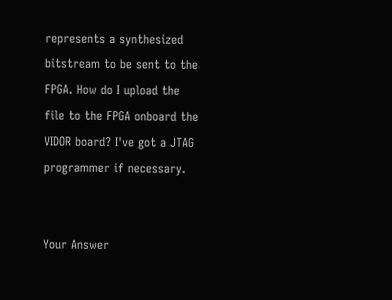represents a synthesized bitstream to be sent to the FPGA. How do I upload the file to the FPGA onboard the VIDOR board? I've got a JTAG programmer if necessary.


Your Answer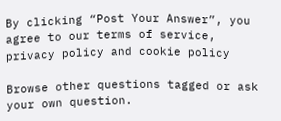By clicking “Post Your Answer”, you agree to our terms of service, privacy policy and cookie policy

Browse other questions tagged or ask your own question.